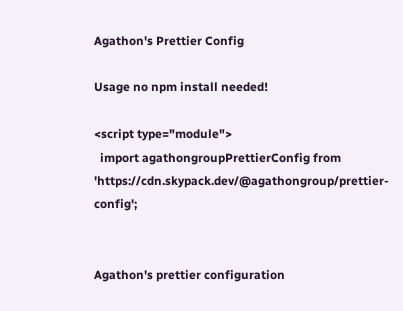Agathon's Prettier Config

Usage no npm install needed!

<script type="module">
  import agathongroupPrettierConfig from 'https://cdn.skypack.dev/@agathongroup/prettier-config';


Agathon's prettier configuration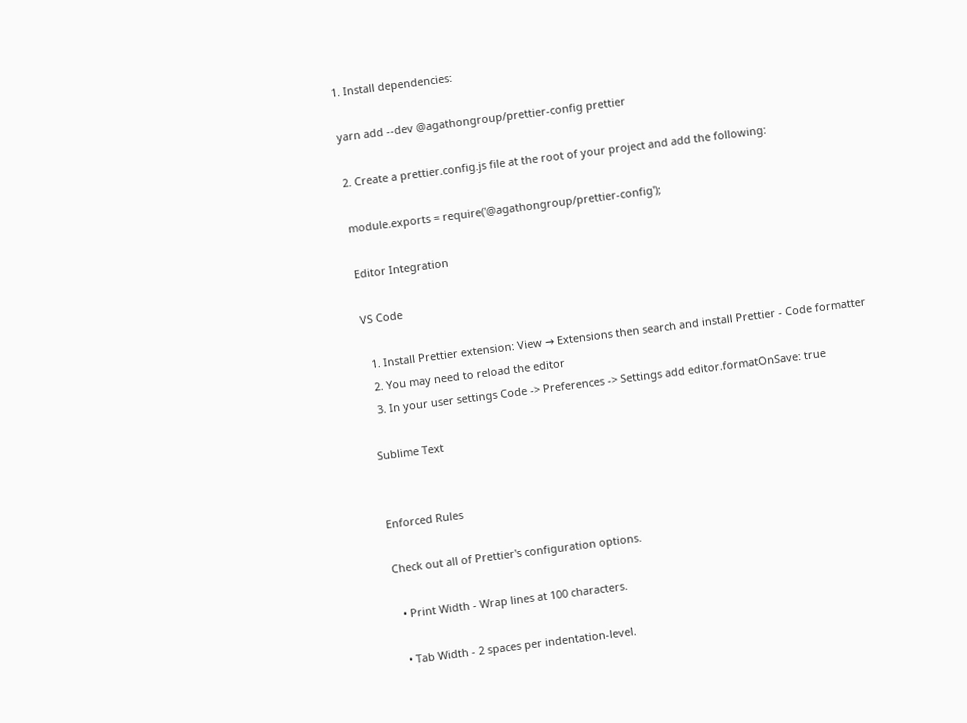1. Install dependencies:

yarn add --dev @agathongroup/prettier-config prettier

2. Create a prettier.config.js file at the root of your project and add the following:

module.exports = require('@agathongroup/prettier-config');

Editor Integration

VS Code

  1. Install Prettier extension: View → Extensions then search and install Prettier - Code formatter
  2. You may need to reload the editor
  3. In your user settings Code -> Preferences -> Settings add editor.formatOnSave: true

Sublime Text


Enforced Rules

Check out all of Prettier's configuration options.

  • Print Width - Wrap lines at 100 characters.

  • Tab Width - 2 spaces per indentation-level.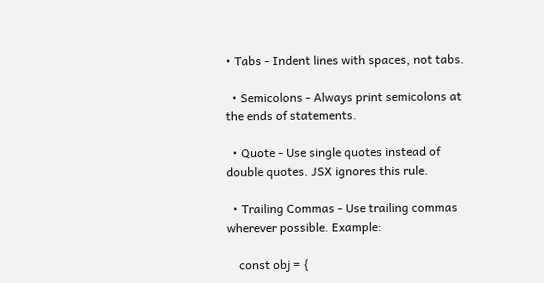• Tabs - Indent lines with spaces, not tabs.

  • Semicolons - Always print semicolons at the ends of statements.

  • Quote - Use single quotes instead of double quotes. JSX ignores this rule.

  • Trailing Commas - Use trailing commas wherever possible. Example:

    const obj = {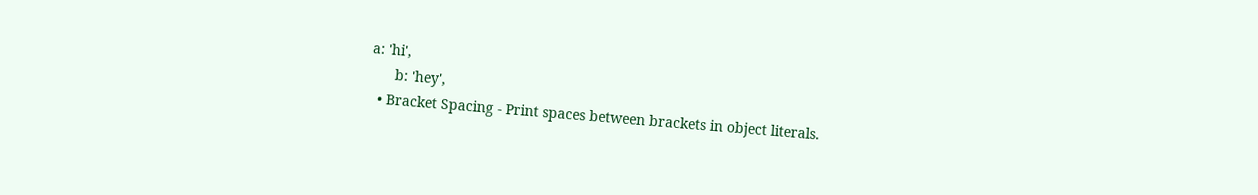a: 'hi',
      b: 'hey',
  • Bracket Spacing - Print spaces between brackets in object literals.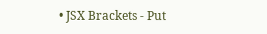• JSX Brackets - Put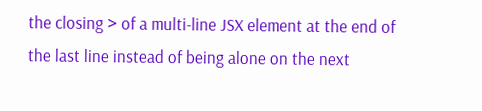the closing > of a multi-line JSX element at the end of the last line instead of being alone on the next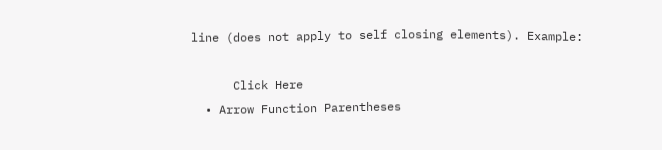line (does not apply to self closing elements). Example:

      Click Here
  • Arrow Function Parentheses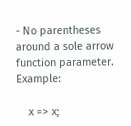- No parentheses around a sole arrow function parameter. Example:

    x => x;